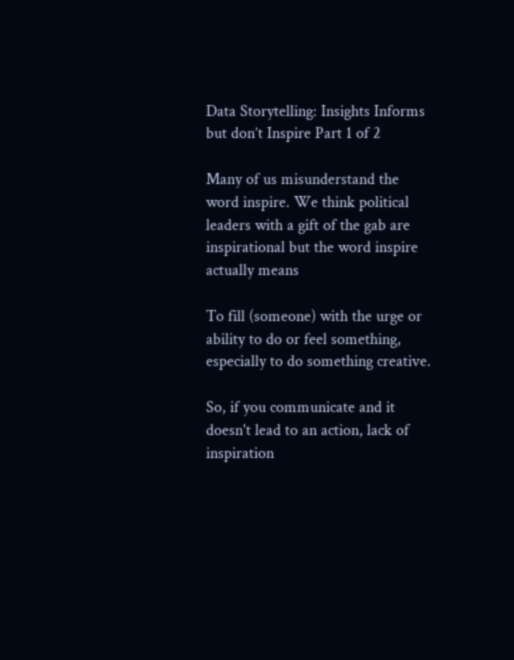Data Storytelling: Insights Informs but don’t Inspire Part 1 of 2

Many of us misunderstand the word inspire. We think political leaders with a gift of the gab are inspirational but the word inspire actually means

To fill (someone) with the urge or ability to do or feel something, especially to do something creative.

So, if you communicate and it doesn't lead to an action, lack of inspiration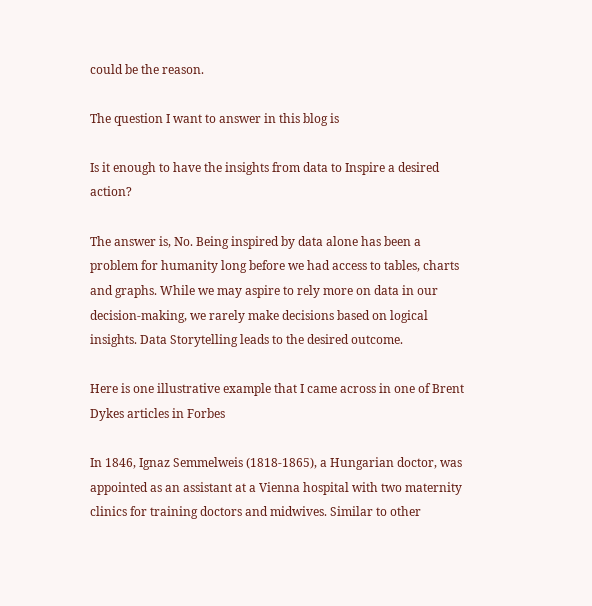could be the reason.

The question I want to answer in this blog is

Is it enough to have the insights from data to Inspire a desired action?

The answer is, No. Being inspired by data alone has been a problem for humanity long before we had access to tables, charts and graphs. While we may aspire to rely more on data in our decision-making, we rarely make decisions based on logical insights. Data Storytelling leads to the desired outcome.

Here is one illustrative example that I came across in one of Brent Dykes articles in Forbes

In 1846, Ignaz Semmelweis (1818-1865), a Hungarian doctor, was appointed as an assistant at a Vienna hospital with two maternity clinics for training doctors and midwives. Similar to other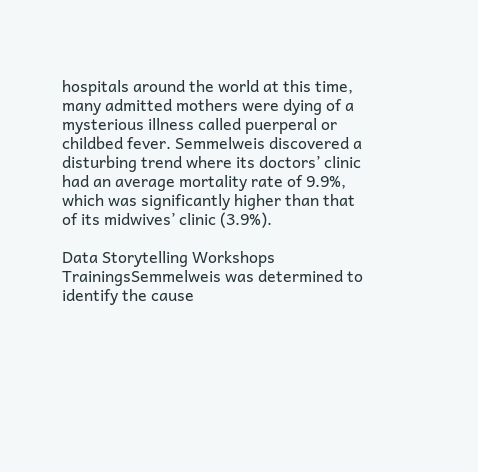hospitals around the world at this time, many admitted mothers were dying of a mysterious illness called puerperal or childbed fever. Semmelweis discovered a disturbing trend where its doctors’ clinic had an average mortality rate of 9.9%, which was significantly higher than that of its midwives’ clinic (3.9%).

Data Storytelling Workshops TrainingsSemmelweis was determined to identify the cause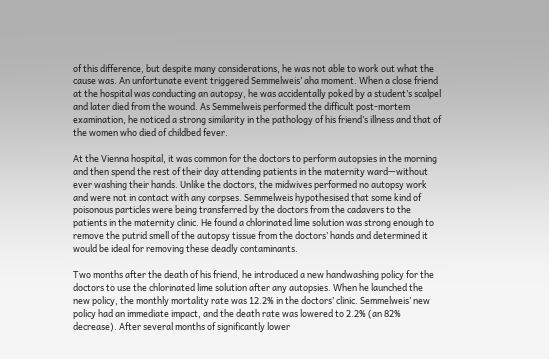of this difference, but despite many considerations, he was not able to work out what the cause was. An unfortunate event triggered Semmelweis’ aha moment. When a close friend at the hospital was conducting an autopsy, he was accidentally poked by a student’s scalpel and later died from the wound. As Semmelweis performed the difficult post-mortem examination, he noticed a strong similarity in the pathology of his friend’s illness and that of the women who died of childbed fever.

At the Vienna hospital, it was common for the doctors to perform autopsies in the morning and then spend the rest of their day attending patients in the maternity ward—without ever washing their hands. Unlike the doctors, the midwives performed no autopsy work and were not in contact with any corpses. Semmelweis hypothesised that some kind of poisonous particles were being transferred by the doctors from the cadavers to the patients in the maternity clinic. He found a chlorinated lime solution was strong enough to remove the putrid smell of the autopsy tissue from the doctors’ hands and determined it would be ideal for removing these deadly contaminants.

Two months after the death of his friend, he introduced a new handwashing policy for the doctors to use the chlorinated lime solution after any autopsies. When he launched the new policy, the monthly mortality rate was 12.2% in the doctors’ clinic. Semmelweis’ new policy had an immediate impact, and the death rate was lowered to 2.2% (an 82% decrease). After several months of significantly lower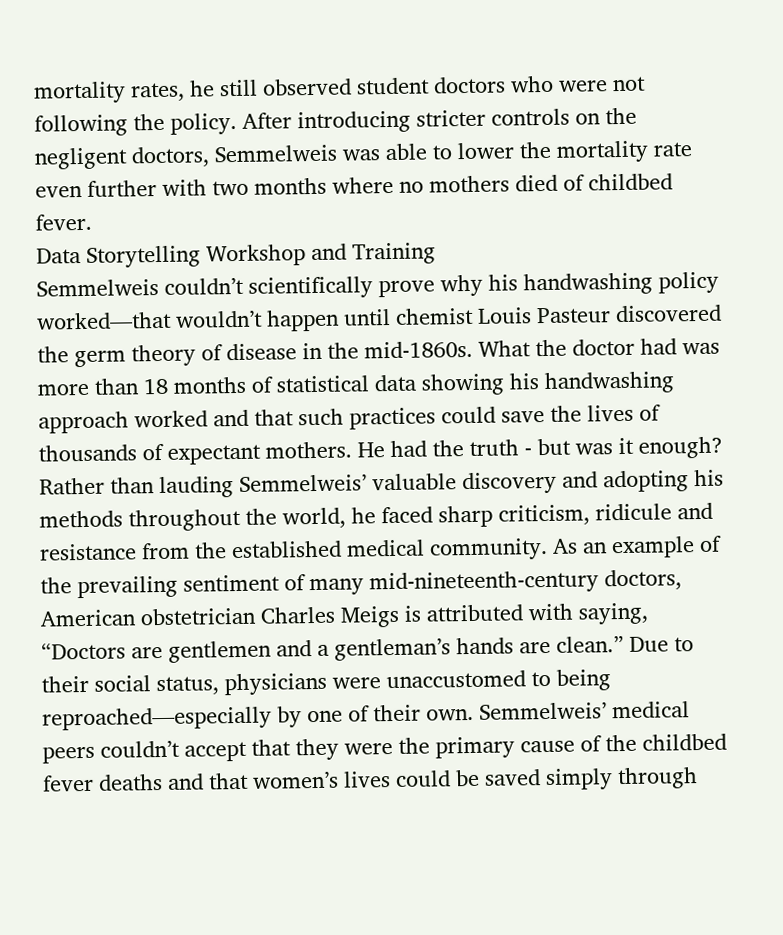mortality rates, he still observed student doctors who were not following the policy. After introducing stricter controls on the negligent doctors, Semmelweis was able to lower the mortality rate even further with two months where no mothers died of childbed fever.
Data Storytelling Workshop and Training
Semmelweis couldn’t scientifically prove why his handwashing policy worked—that wouldn’t happen until chemist Louis Pasteur discovered the germ theory of disease in the mid-1860s. What the doctor had was more than 18 months of statistical data showing his handwashing approach worked and that such practices could save the lives of thousands of expectant mothers. He had the truth - but was it enough?
Rather than lauding Semmelweis’ valuable discovery and adopting his methods throughout the world, he faced sharp criticism, ridicule and resistance from the established medical community. As an example of the prevailing sentiment of many mid-nineteenth-century doctors, American obstetrician Charles Meigs is attributed with saying, “Doctors are gentlemen and a gentleman’s hands are clean.” Due to their social status, physicians were unaccustomed to being reproached—especially by one of their own. Semmelweis’ medical peers couldn’t accept that they were the primary cause of the childbed fever deaths and that women’s lives could be saved simply through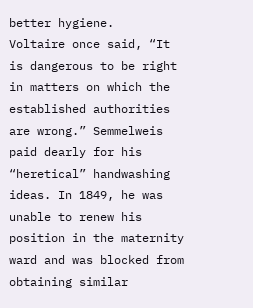better hygiene.
Voltaire once said, “It is dangerous to be right in matters on which the established authorities are wrong.” Semmelweis paid dearly for his “heretical” handwashing ideas. In 1849, he was unable to renew his position in the maternity ward and was blocked from obtaining similar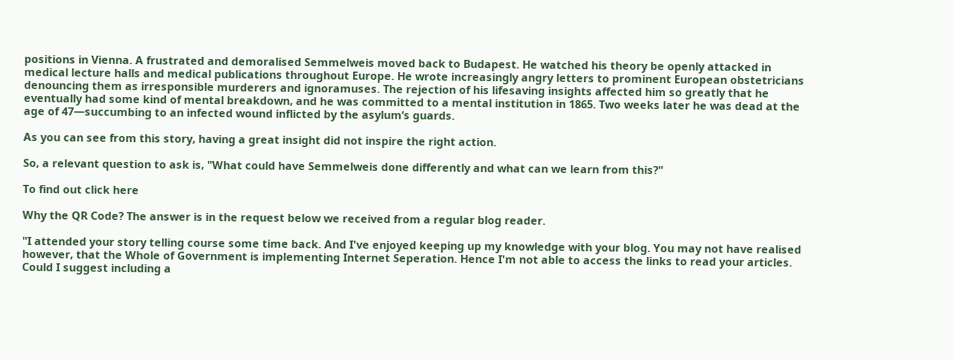positions in Vienna. A frustrated and demoralised Semmelweis moved back to Budapest. He watched his theory be openly attacked in medical lecture halls and medical publications throughout Europe. He wrote increasingly angry letters to prominent European obstetricians denouncing them as irresponsible murderers and ignoramuses. The rejection of his lifesaving insights affected him so greatly that he eventually had some kind of mental breakdown, and he was committed to a mental institution in 1865. Two weeks later he was dead at the age of 47—succumbing to an infected wound inflicted by the asylum’s guards.

As you can see from this story, having a great insight did not inspire the right action.

So, a relevant question to ask is, "What could have Semmelweis done differently and what can we learn from this?"

To find out click here

Why the QR Code? The answer is in the request below we received from a regular blog reader.

"I attended your story telling course some time back. And I've enjoyed keeping up my knowledge with your blog. You may not have realised however, that the Whole of Government is implementing Internet Seperation. Hence I'm not able to access the links to read your articles. Could I suggest including a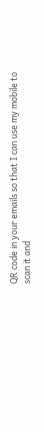QR code in your emails so that I can use my mobile to scan it and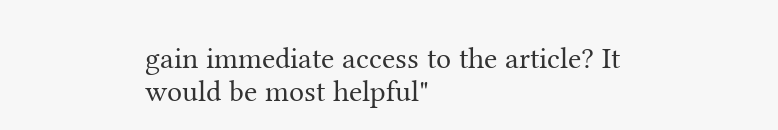gain immediate access to the article? It would be most helpful"